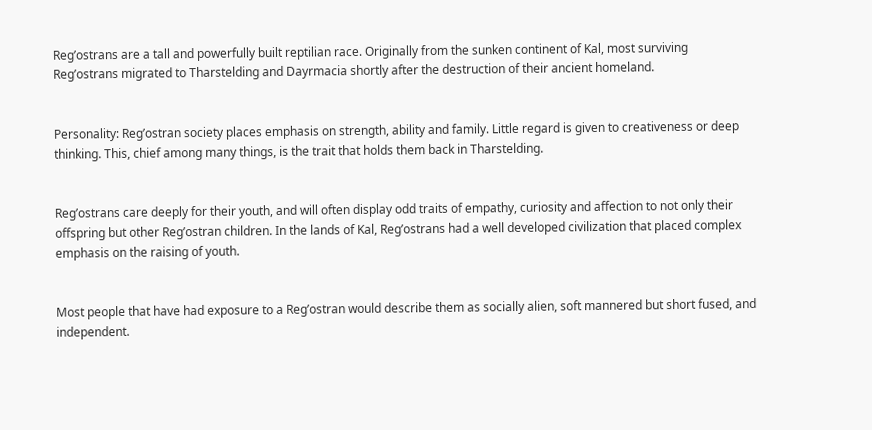Reg’ostrans are a tall and powerfully built reptilian race. Originally from the sunken continent of Kal, most surviving Reg’ostrans migrated to Tharstelding and Dayrmacia shortly after the destruction of their ancient homeland.


Personality: Reg’ostran society places emphasis on strength, ability and family. Little regard is given to creativeness or deep thinking. This, chief among many things, is the trait that holds them back in Tharstelding.


Reg’ostrans care deeply for their youth, and will often display odd traits of empathy, curiosity and affection to not only their offspring but other Reg’ostran children. In the lands of Kal, Reg’ostrans had a well developed civilization that placed complex emphasis on the raising of youth.


Most people that have had exposure to a Reg’ostran would describe them as socially alien, soft mannered but short fused, and independent.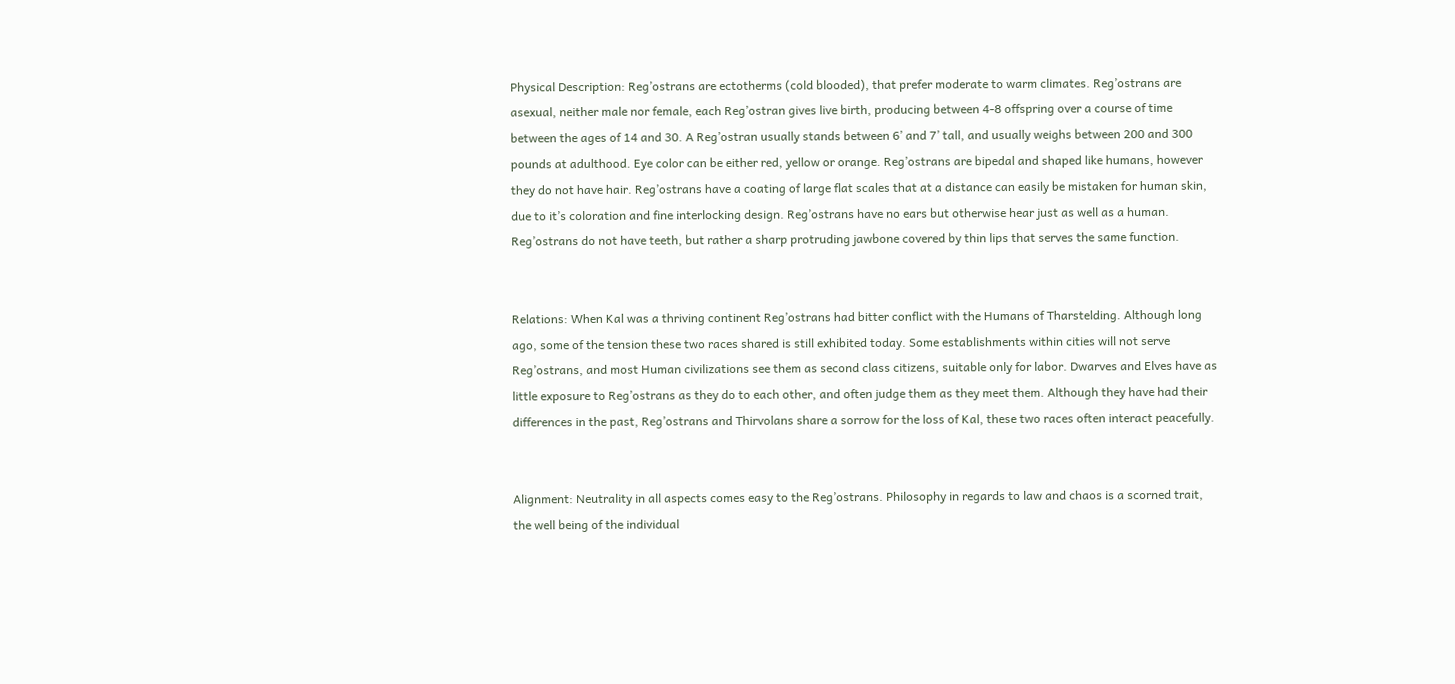Physical Description: Reg’ostrans are ectotherms (cold blooded), that prefer moderate to warm climates. Reg’ostrans are asexual, neither male nor female, each Reg’ostran gives live birth, producing between 4-8 offspring over a course of time between the ages of 14 and 30. A Reg’ostran usually stands between 6’ and 7’ tall, and usually weighs between 200 and 300 pounds at adulthood. Eye color can be either red, yellow or orange. Reg’ostrans are bipedal and shaped like humans, however they do not have hair. Reg’ostrans have a coating of large flat scales that at a distance can easily be mistaken for human skin, due to it’s coloration and fine interlocking design. Reg’ostrans have no ears but otherwise hear just as well as a human. Reg’ostrans do not have teeth, but rather a sharp protruding jawbone covered by thin lips that serves the same function.


Relations: When Kal was a thriving continent Reg’ostrans had bitter conflict with the Humans of Tharstelding. Although long ago, some of the tension these two races shared is still exhibited today. Some establishments within cities will not serve Reg’ostrans, and most Human civilizations see them as second class citizens, suitable only for labor. Dwarves and Elves have as little exposure to Reg’ostrans as they do to each other, and often judge them as they meet them. Although they have had their differences in the past, Reg’ostrans and Thirvolans share a sorrow for the loss of Kal, these two races often interact peacefully.


Alignment: Neutrality in all aspects comes easy to the Reg’ostrans. Philosophy in regards to law and chaos is a scorned trait, the well being of the individual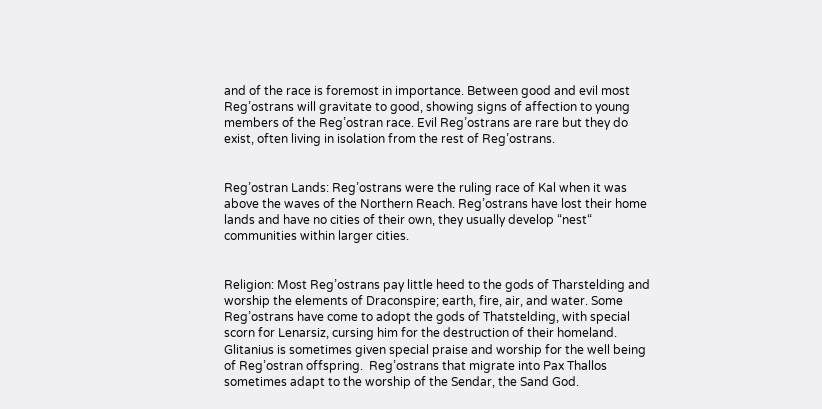and of the race is foremost in importance. Between good and evil most Reg’ostrans will gravitate to good, showing signs of affection to young members of the Reg’ostran race. Evil Reg’ostrans are rare but they do exist, often living in isolation from the rest of Reg’ostrans.


Reg’ostran Lands: Reg’ostrans were the ruling race of Kal when it was above the waves of the Northern Reach. Reg’ostrans have lost their home lands and have no cities of their own, they usually develop “nest“ communities within larger cities.


Religion: Most Reg’ostrans pay little heed to the gods of Tharstelding and worship the elements of Draconspire; earth, fire, air, and water. Some Reg’ostrans have come to adopt the gods of Thatstelding, with special scorn for Lenarsiz, cursing him for the destruction of their homeland. Glitanius is sometimes given special praise and worship for the well being of Reg’ostran offspring.  Reg’ostrans that migrate into Pax Thallos sometimes adapt to the worship of the Sendar, the Sand God.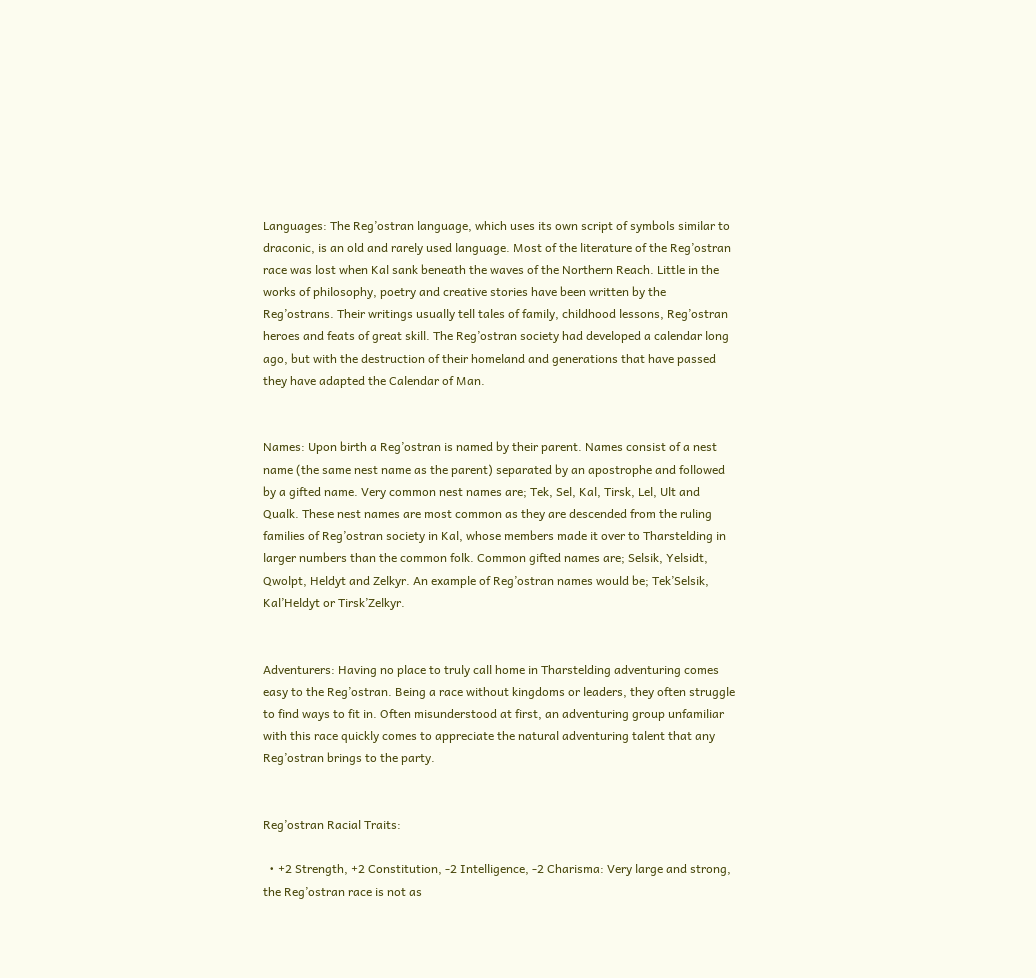Languages: The Reg’ostran language, which uses its own script of symbols similar to draconic, is an old and rarely used language. Most of the literature of the Reg’ostran race was lost when Kal sank beneath the waves of the Northern Reach. Little in the works of philosophy, poetry and creative stories have been written by the Reg’ostrans. Their writings usually tell tales of family, childhood lessons, Reg’ostran heroes and feats of great skill. The Reg’ostran society had developed a calendar long ago, but with the destruction of their homeland and generations that have passed they have adapted the Calendar of Man.


Names: Upon birth a Reg’ostran is named by their parent. Names consist of a nest name (the same nest name as the parent) separated by an apostrophe and followed by a gifted name. Very common nest names are; Tek, Sel, Kal, Tirsk, Lel, Ult and Qualk. These nest names are most common as they are descended from the ruling families of Reg’ostran society in Kal, whose members made it over to Tharstelding in larger numbers than the common folk. Common gifted names are; Selsik, Yelsidt, Qwolpt, Heldyt and Zelkyr. An example of Reg’ostran names would be; Tek’Selsik, Kal’Heldyt or Tirsk’Zelkyr.


Adventurers: Having no place to truly call home in Tharstelding adventuring comes easy to the Reg’ostran. Being a race without kingdoms or leaders, they often struggle to find ways to fit in. Often misunderstood at first, an adventuring group unfamiliar with this race quickly comes to appreciate the natural adventuring talent that any Reg’ostran brings to the party.


Reg’ostran Racial Traits:

  • +2 Strength, +2 Constitution, -2 Intelligence, -2 Charisma: Very large and strong, the Reg’ostran race is not as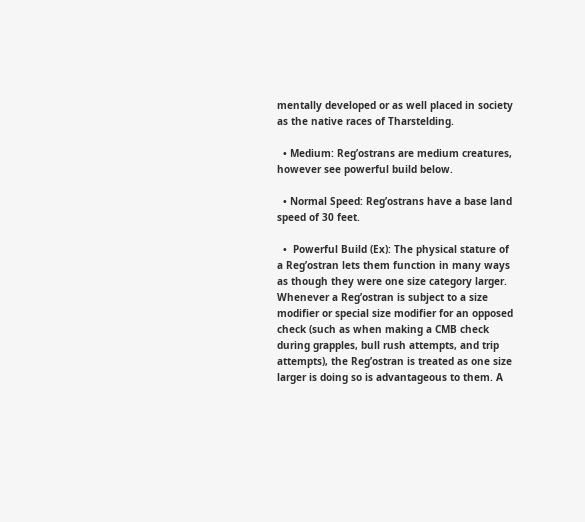mentally developed or as well placed in society as the native races of Tharstelding.

  • Medium: Reg’ostrans are medium creatures, however see powerful build below.

  • Normal Speed: Reg’ostrans have a base land speed of 30 feet.

  •  Powerful Build (Ex): The physical stature of a Reg’ostran lets them function in many ways as though they were one size category larger. Whenever a Reg’ostran is subject to a size modifier or special size modifier for an opposed check (such as when making a CMB check during grapples, bull rush attempts, and trip attempts), the Reg’ostran is treated as one size larger is doing so is advantageous to them. A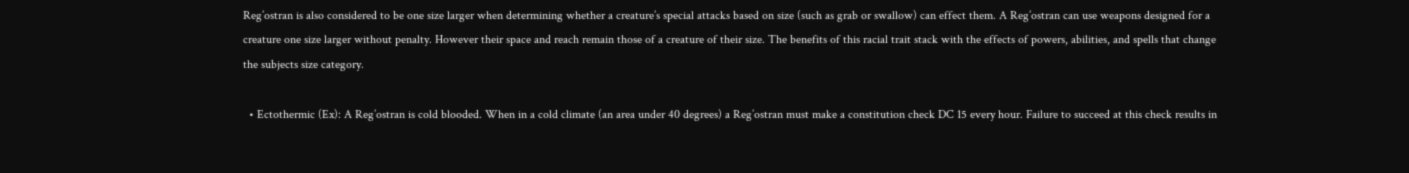Reg’ostran is also considered to be one size larger when determining whether a creature’s special attacks based on size (such as grab or swallow) can effect them. A Reg’ostran can use weapons designed for a creature one size larger without penalty. However their space and reach remain those of a creature of their size. The benefits of this racial trait stack with the effects of powers, abilities, and spells that change the subjects size category.

  • Ectothermic (Ex): A Reg’ostran is cold blooded. When in a cold climate (an area under 40 degrees) a Reg’ostran must make a constitution check DC 15 every hour. Failure to succeed at this check results in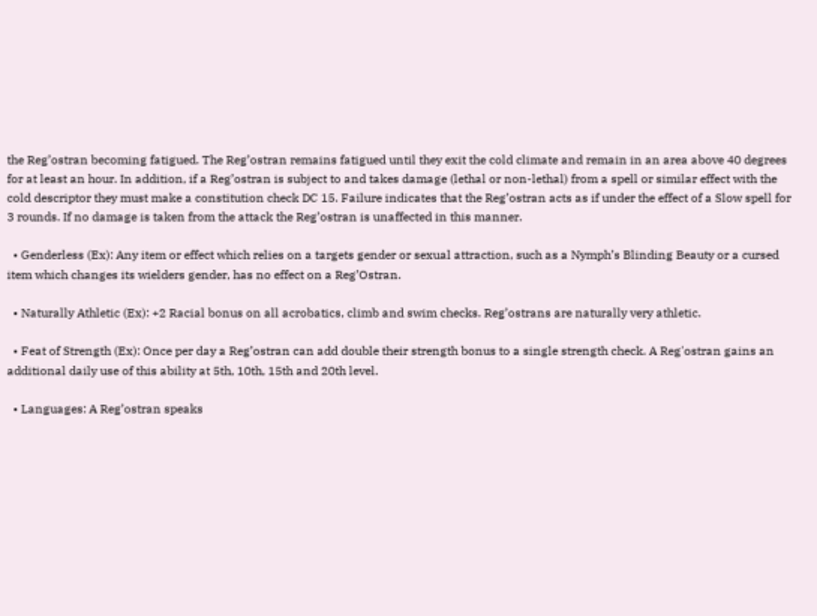the Reg’ostran becoming fatigued. The Reg’ostran remains fatigued until they exit the cold climate and remain in an area above 40 degrees for at least an hour. In addition, if a Reg’ostran is subject to and takes damage (lethal or non-lethal) from a spell or similar effect with the cold descriptor they must make a constitution check DC 15. Failure indicates that the Reg’ostran acts as if under the effect of a Slow spell for 3 rounds. If no damage is taken from the attack the Reg’ostran is unaffected in this manner.

  • Genderless (Ex): Any item or effect which relies on a targets gender or sexual attraction, such as a Nymph’s Blinding Beauty or a cursed item which changes its wielders gender, has no effect on a Reg’Ostran.

  • Naturally Athletic (Ex): +2 Racial bonus on all acrobatics, climb and swim checks. Reg’ostrans are naturally very athletic.

  • Feat of Strength (Ex): Once per day a Reg’ostran can add double their strength bonus to a single strength check. A Reg'ostran gains an additional daily use of this ability at 5th, 10th, 15th and 20th level.

  • Languages: A Reg’ostran speaks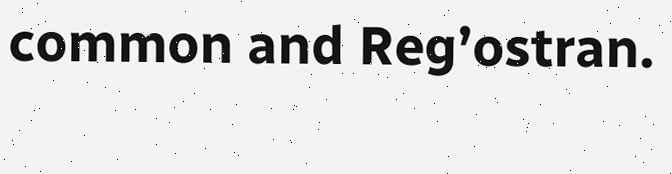common and Reg’ostran.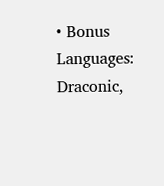• Bonus Languages: Draconic,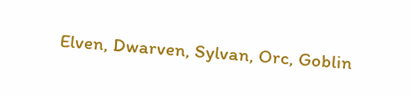Elven, Dwarven, Sylvan, Orc, Goblin